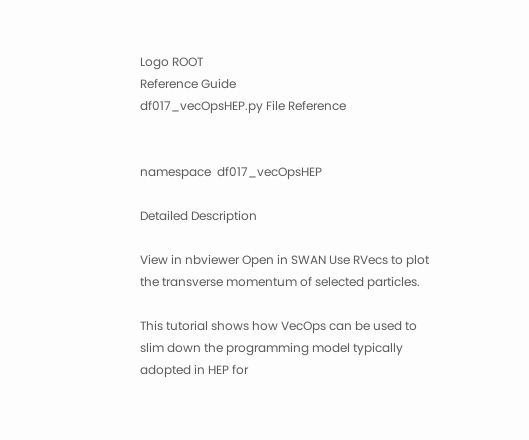Logo ROOT
Reference Guide
df017_vecOpsHEP.py File Reference


namespace  df017_vecOpsHEP

Detailed Description

View in nbviewer Open in SWAN Use RVecs to plot the transverse momentum of selected particles.

This tutorial shows how VecOps can be used to slim down the programming model typically adopted in HEP for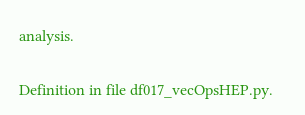analysis.

Definition in file df017_vecOpsHEP.py.